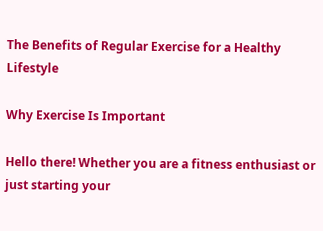The Benefits of Regular Exercise for a Healthy Lifestyle

Why Exercise Is Important

Hello there! Whether you are a fitness enthusiast or just starting your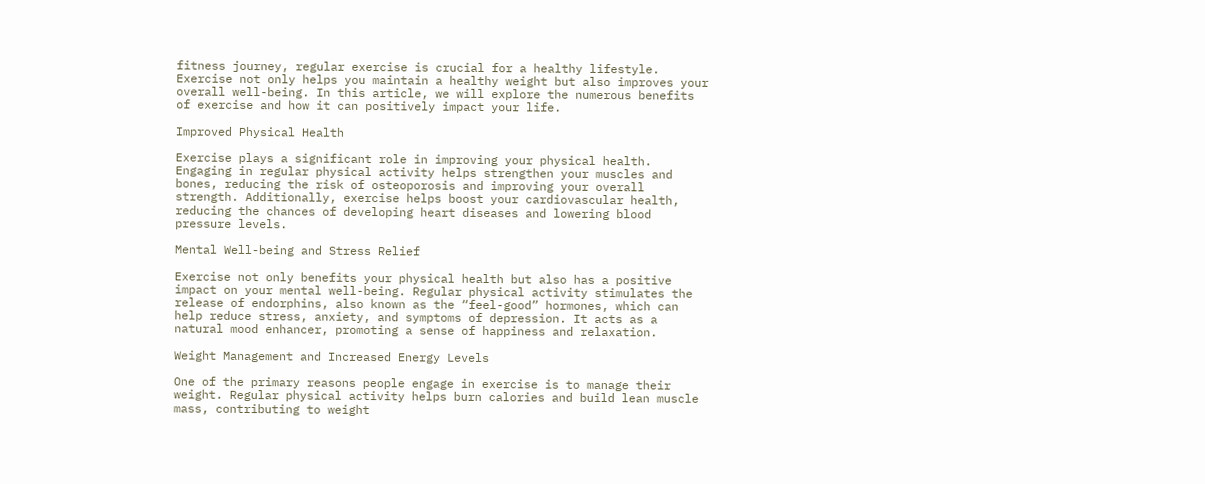fitness journey, regular exercise is crucial for a healthy lifestyle. Exercise not only helps you maintain a healthy weight but also improves your overall well-being. In this article, we will explore the numerous benefits of exercise and how it can positively impact your life.

Improved Physical Health

Exercise plays a significant role in improving your physical health. Engaging in regular physical activity helps strengthen your muscles and bones, reducing the risk of osteoporosis and improving your overall strength. Additionally, exercise helps boost your cardiovascular health, reducing the chances of developing heart diseases and lowering blood pressure levels.

Mental Well-being and Stress Relief

Exercise not only benefits your physical health but also has a positive impact on your mental well-being. Regular physical activity stimulates the release of endorphins, also known as the “feel-good” hormones, which can help reduce stress, anxiety, and symptoms of depression. It acts as a natural mood enhancer, promoting a sense of happiness and relaxation.

Weight Management and Increased Energy Levels

One of the primary reasons people engage in exercise is to manage their weight. Regular physical activity helps burn calories and build lean muscle mass, contributing to weight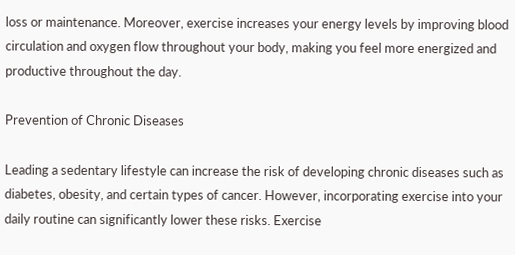loss or maintenance. Moreover, exercise increases your energy levels by improving blood circulation and oxygen flow throughout your body, making you feel more energized and productive throughout the day.

Prevention of Chronic Diseases

Leading a sedentary lifestyle can increase the risk of developing chronic diseases such as diabetes, obesity, and certain types of cancer. However, incorporating exercise into your daily routine can significantly lower these risks. Exercise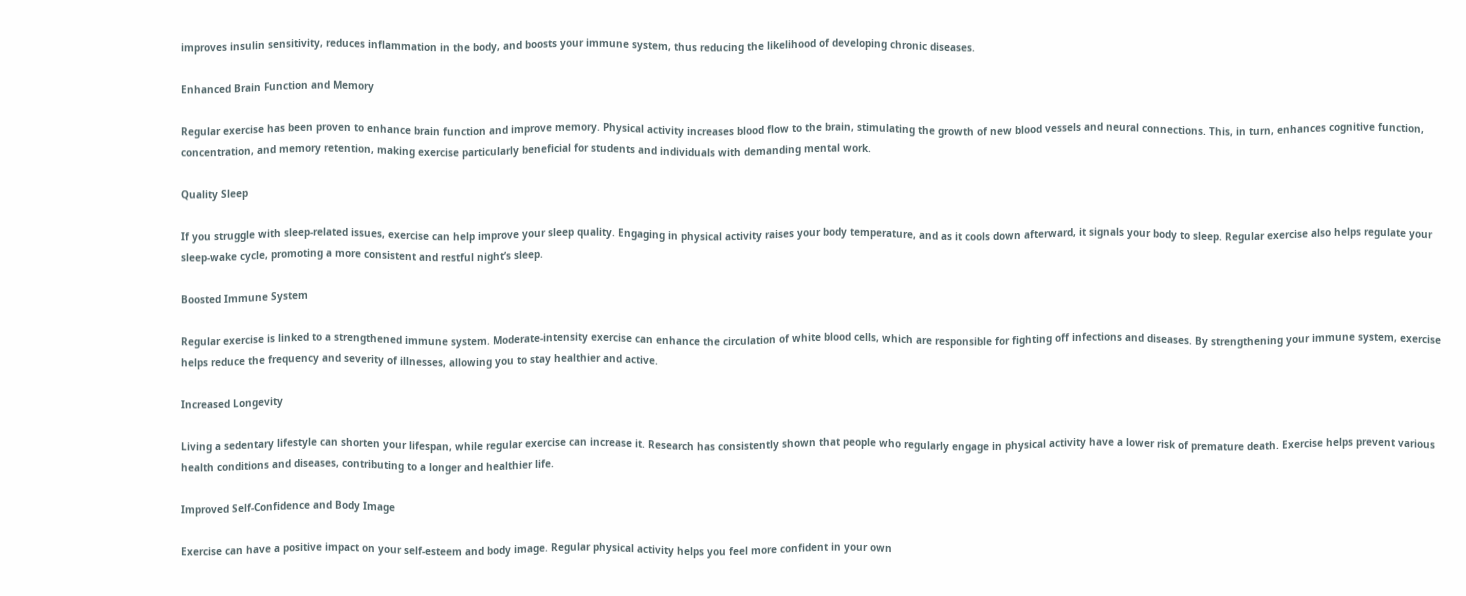improves insulin sensitivity, reduces inflammation in the body, and boosts your immune system, thus reducing the likelihood of developing chronic diseases.

Enhanced Brain Function and Memory

Regular exercise has been proven to enhance brain function and improve memory. Physical activity increases blood flow to the brain, stimulating the growth of new blood vessels and neural connections. This, in turn, enhances cognitive function, concentration, and memory retention, making exercise particularly beneficial for students and individuals with demanding mental work.

Quality Sleep

If you struggle with sleep-related issues, exercise can help improve your sleep quality. Engaging in physical activity raises your body temperature, and as it cools down afterward, it signals your body to sleep. Regular exercise also helps regulate your sleep-wake cycle, promoting a more consistent and restful night’s sleep.

Boosted Immune System

Regular exercise is linked to a strengthened immune system. Moderate-intensity exercise can enhance the circulation of white blood cells, which are responsible for fighting off infections and diseases. By strengthening your immune system, exercise helps reduce the frequency and severity of illnesses, allowing you to stay healthier and active.

Increased Longevity

Living a sedentary lifestyle can shorten your lifespan, while regular exercise can increase it. Research has consistently shown that people who regularly engage in physical activity have a lower risk of premature death. Exercise helps prevent various health conditions and diseases, contributing to a longer and healthier life.

Improved Self-Confidence and Body Image

Exercise can have a positive impact on your self-esteem and body image. Regular physical activity helps you feel more confident in your own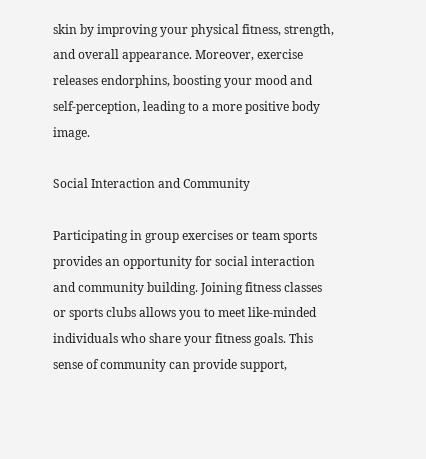skin by improving your physical fitness, strength, and overall appearance. Moreover, exercise releases endorphins, boosting your mood and self-perception, leading to a more positive body image.

Social Interaction and Community

Participating in group exercises or team sports provides an opportunity for social interaction and community building. Joining fitness classes or sports clubs allows you to meet like-minded individuals who share your fitness goals. This sense of community can provide support,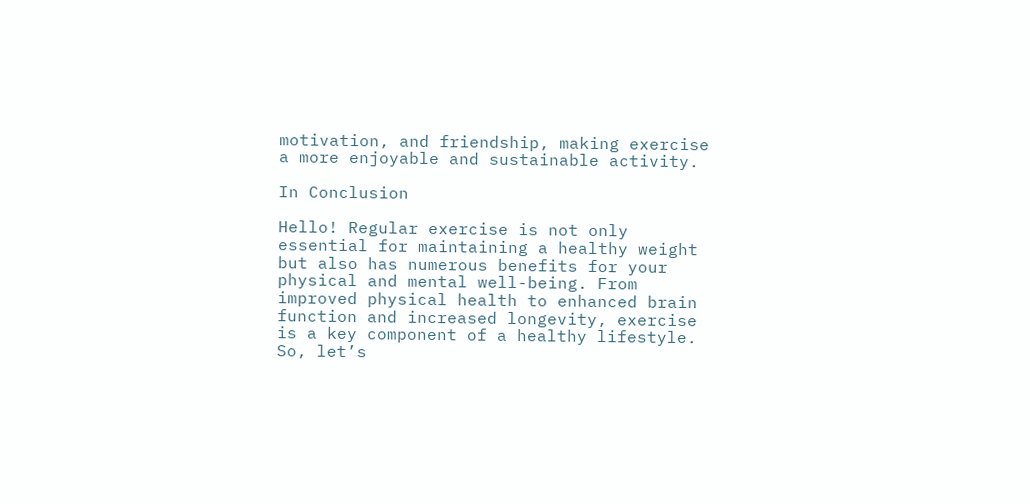motivation, and friendship, making exercise a more enjoyable and sustainable activity.

In Conclusion

Hello! Regular exercise is not only essential for maintaining a healthy weight but also has numerous benefits for your physical and mental well-being. From improved physical health to enhanced brain function and increased longevity, exercise is a key component of a healthy lifestyle. So, let’s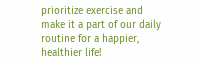prioritize exercise and make it a part of our daily routine for a happier, healthier life!